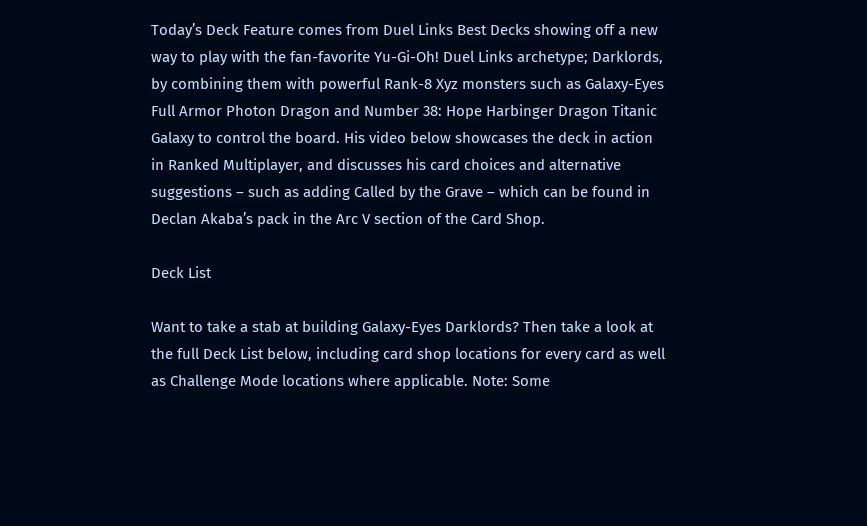Today’s Deck Feature comes from Duel Links Best Decks showing off a new way to play with the fan-favorite Yu-Gi-Oh! Duel Links archetype; Darklords, by combining them with powerful Rank-8 Xyz monsters such as Galaxy-Eyes Full Armor Photon Dragon and Number 38: Hope Harbinger Dragon Titanic Galaxy to control the board. His video below showcases the deck in action in Ranked Multiplayer, and discusses his card choices and alternative suggestions – such as adding Called by the Grave – which can be found in Declan Akaba’s pack in the Arc V section of the Card Shop.

Deck List

Want to take a stab at building Galaxy-Eyes Darklords? Then take a look at the full Deck List below, including card shop locations for every card as well as Challenge Mode locations where applicable. Note: Some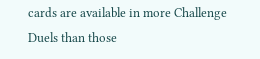cards are available in more Challenge Duels than those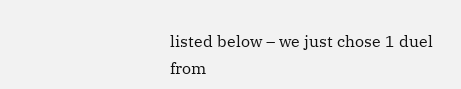listed below – we just chose 1 duel from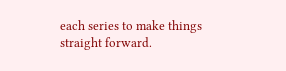each series to make things straight forward.